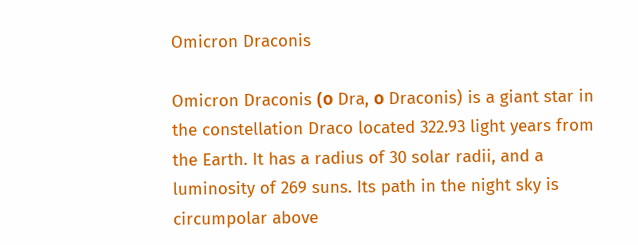Omicron Draconis

Omicron Draconis (ο Dra, ο Draconis) is a giant star in the constellation Draco located 322.93 light years from the Earth. It has a radius of 30 solar radii, and a luminosity of 269 suns. Its path in the night sky is circumpolar above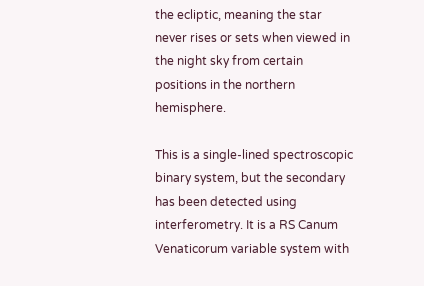the ecliptic, meaning the star never rises or sets when viewed in the night sky from certain positions in the northern hemisphere.

This is a single-lined spectroscopic binary system, but the secondary has been detected using interferometry. It is a RS Canum Venaticorum variable system with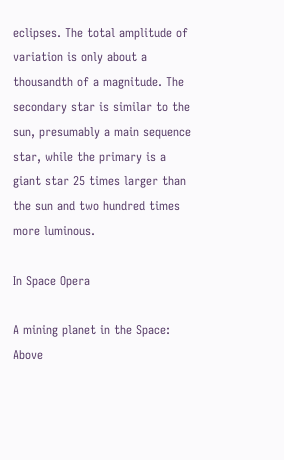eclipses. The total amplitude of variation is only about a thousandth of a magnitude. The secondary star is similar to the sun, presumably a main sequence star, while the primary is a giant star 25 times larger than the sun and two hundred times more luminous.

In Space Opera

A mining planet in the Space: Above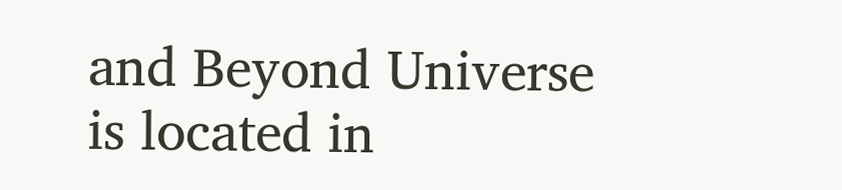and Beyond Universe is located in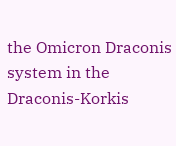the Omicron Draconis system in the Draconis-Korkis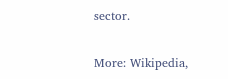sector.

More: Wikipedia,